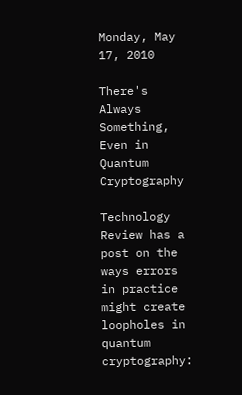Monday, May 17, 2010

There's Always Something, Even in Quantum Cryptography

Technology Review has a post on the ways errors in practice might create loopholes in quantum cryptography: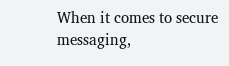When it comes to secure messaging,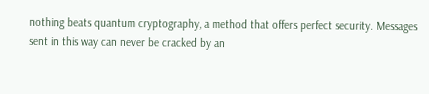nothing beats quantum cryptography, a method that offers perfect security. Messages sent in this way can never be cracked by an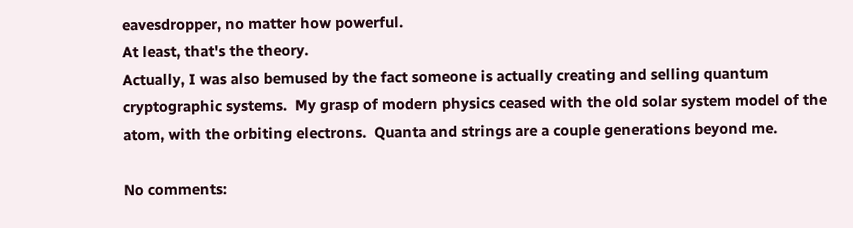eavesdropper, no matter how powerful.
At least, that's the theory.
Actually, I was also bemused by the fact someone is actually creating and selling quantum cryptographic systems.  My grasp of modern physics ceased with the old solar system model of the atom, with the orbiting electrons.  Quanta and strings are a couple generations beyond me.

No comments: